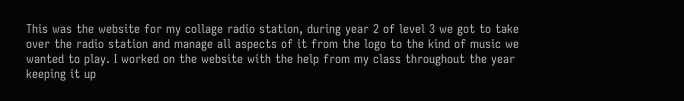This was the website for my collage radio station, during year 2 of level 3 we got to take over the radio station and manage all aspects of it from the logo to the kind of music we wanted to play. I worked on the website with the help from my class throughout the year keeping it up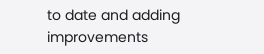to date and adding improvements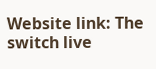Website link: The switch live